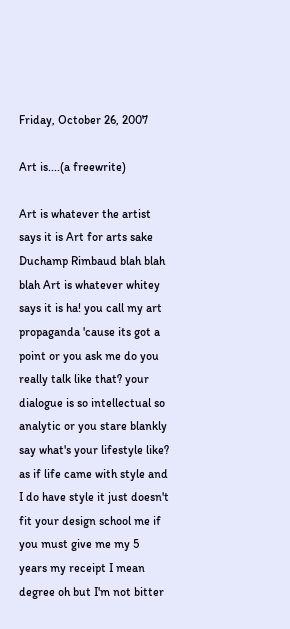Friday, October 26, 2007

Art is....(a freewrite)

Art is whatever the artist says it is Art for arts sake Duchamp Rimbaud blah blah blah Art is whatever whitey says it is ha! you call my art propaganda 'cause its got a point or you ask me do you really talk like that? your dialogue is so intellectual so analytic or you stare blankly say what's your lifestyle like? as if life came with style and I do have style it just doesn't fit your design school me if you must give me my 5 years my receipt I mean degree oh but I'm not bitter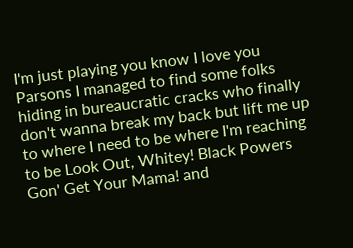I'm just playing you know I love you Parsons I managed to find some folks hiding in bureaucratic cracks who finally don't wanna break my back but lift me up to where I need to be where I'm reaching to be Look Out, Whitey! Black Powers Gon' Get Your Mama! and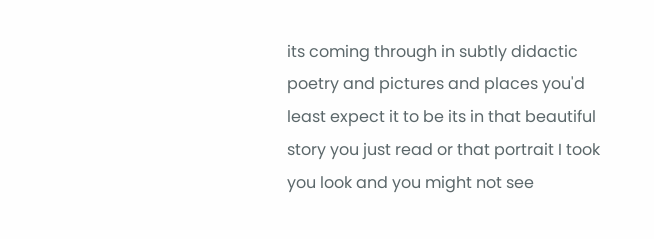its coming through in subtly didactic poetry and pictures and places you'd least expect it to be its in that beautiful story you just read or that portrait I took you look and you might not see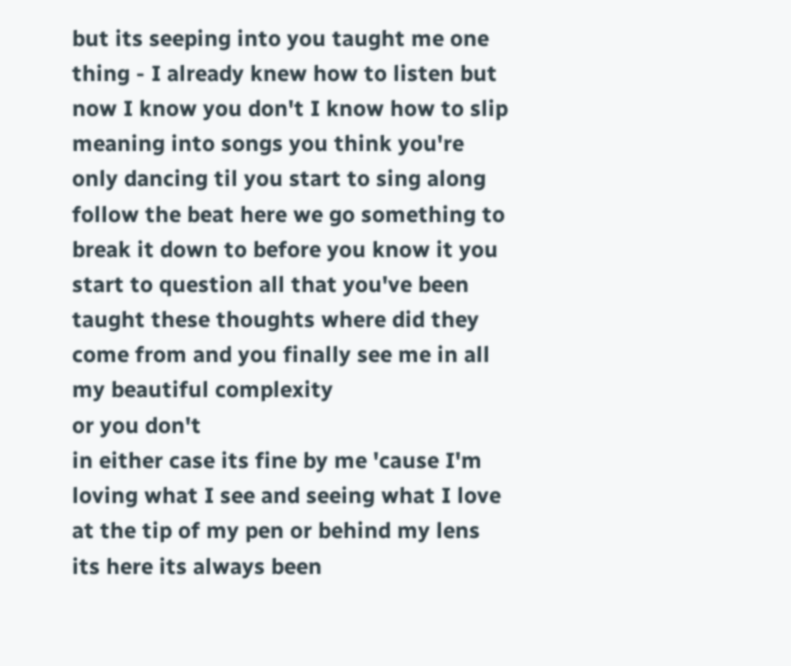but its seeping into you taught me one thing - I already knew how to listen but now I know you don't I know how to slip meaning into songs you think you're only dancing til you start to sing along follow the beat here we go something to break it down to before you know it you start to question all that you've been taught these thoughts where did they come from and you finally see me in all my beautiful complexity
or you don't
in either case its fine by me 'cause I'm loving what I see and seeing what I love at the tip of my pen or behind my lens its here its always been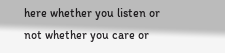here whether you listen or not whether you care or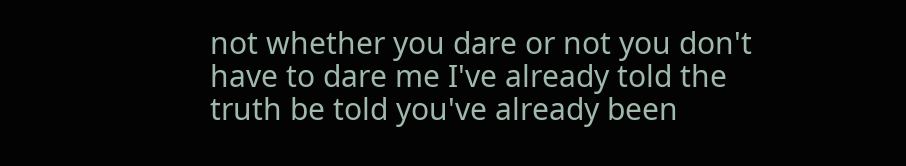not whether you dare or not you don't have to dare me I've already told the truth be told you've already been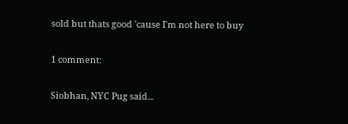sold but thats good 'cause I'm not here to buy

1 comment:

Siobhan, NYC Pug said...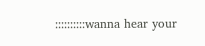::::::::::wanna hear your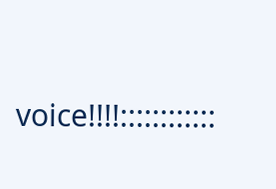voice!!!!::::::::::::